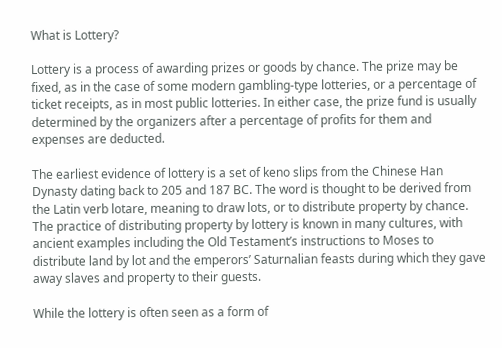What is Lottery?

Lottery is a process of awarding prizes or goods by chance. The prize may be fixed, as in the case of some modern gambling-type lotteries, or a percentage of ticket receipts, as in most public lotteries. In either case, the prize fund is usually determined by the organizers after a percentage of profits for them and expenses are deducted.

The earliest evidence of lottery is a set of keno slips from the Chinese Han Dynasty dating back to 205 and 187 BC. The word is thought to be derived from the Latin verb lotare, meaning to draw lots, or to distribute property by chance. The practice of distributing property by lottery is known in many cultures, with ancient examples including the Old Testament’s instructions to Moses to distribute land by lot and the emperors’ Saturnalian feasts during which they gave away slaves and property to their guests.

While the lottery is often seen as a form of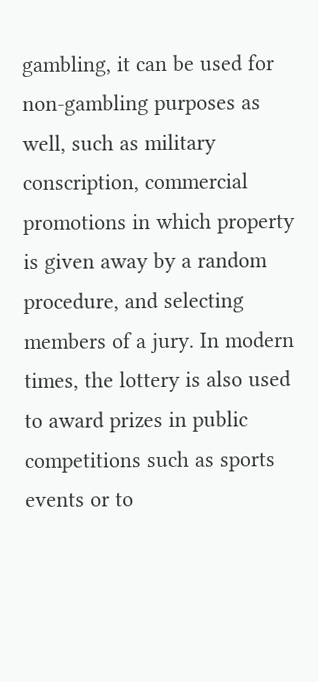gambling, it can be used for non-gambling purposes as well, such as military conscription, commercial promotions in which property is given away by a random procedure, and selecting members of a jury. In modern times, the lottery is also used to award prizes in public competitions such as sports events or to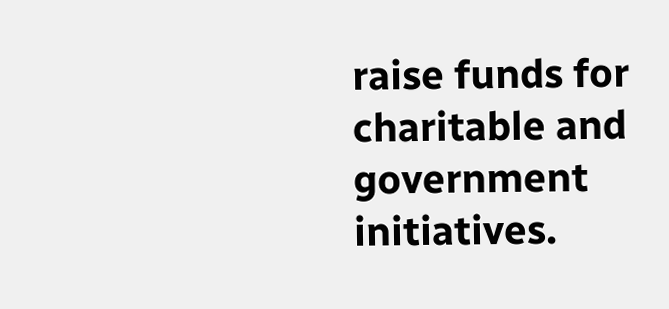raise funds for charitable and government initiatives.